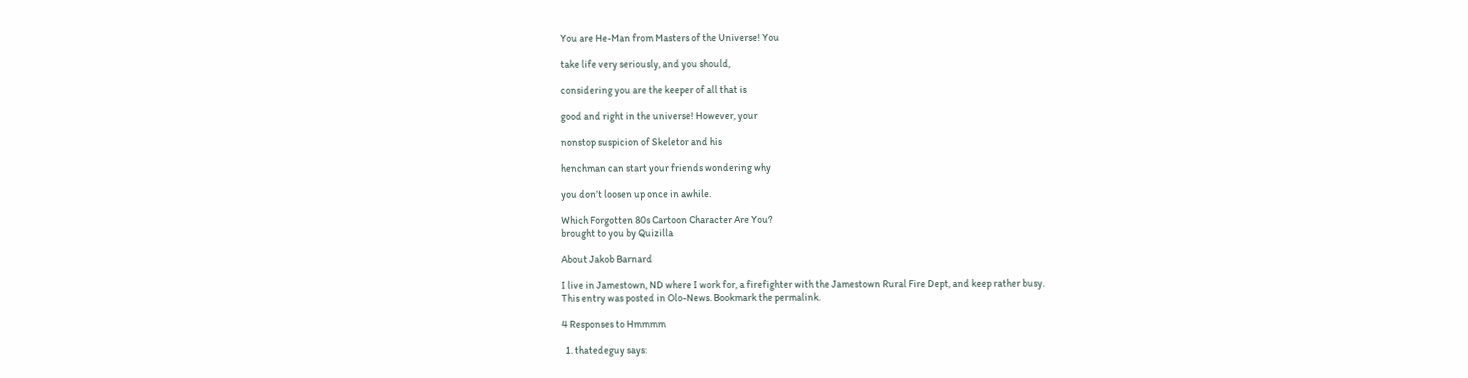You are He-Man from Masters of the Universe! You

take life very seriously, and you should,

considering you are the keeper of all that is

good and right in the universe! However, your

nonstop suspicion of Skeletor and his

henchman can start your friends wondering why

you don’t loosen up once in awhile.

Which Forgotten 80s Cartoon Character Are You?
brought to you by Quizilla

About Jakob Barnard

I live in Jamestown, ND where I work for, a firefighter with the Jamestown Rural Fire Dept, and keep rather busy.
This entry was posted in Olo-News. Bookmark the permalink.

4 Responses to Hmmmm

  1. thatedeguy says: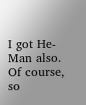I got He-Man also. Of course, so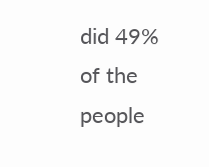did 49% of the people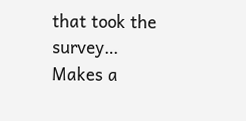that took the survey… Makes a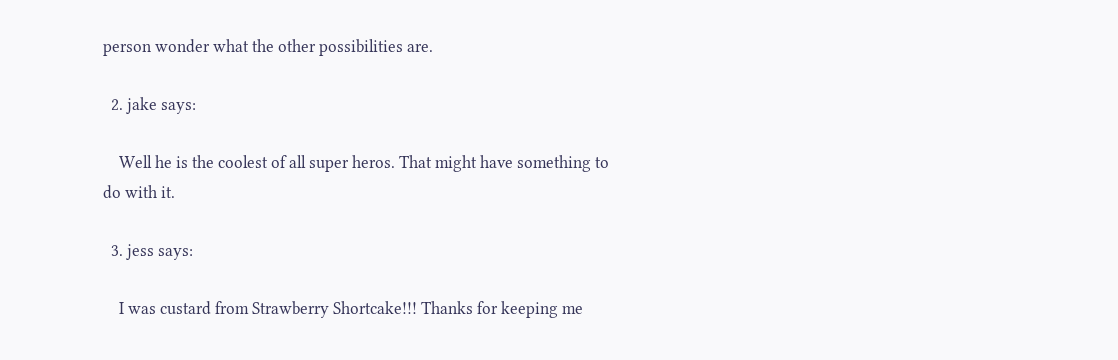person wonder what the other possibilities are.

  2. jake says:

    Well he is the coolest of all super heros. That might have something to do with it.

  3. jess says:

    I was custard from Strawberry Shortcake!!! Thanks for keeping me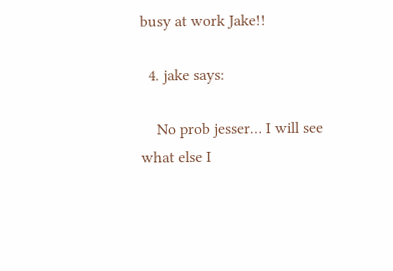busy at work Jake!!

  4. jake says:

    No prob jesser… I will see what else I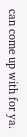can come up with for ya.